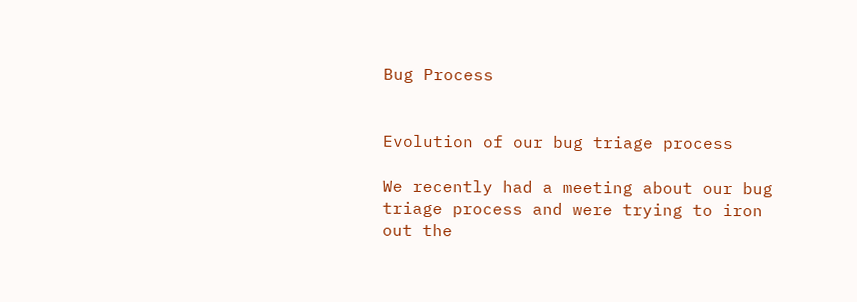Bug Process


Evolution of our bug triage process

We recently had a meeting about our bug triage process and were trying to iron out the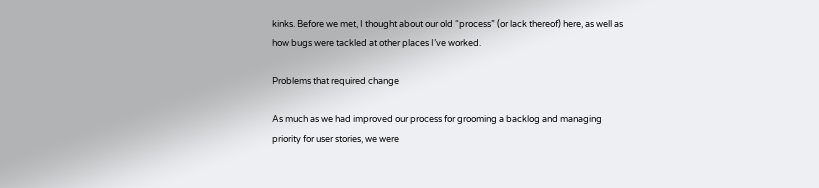kinks. Before we met, I thought about our old “process” (or lack thereof) here, as well as how bugs were tackled at other places I’ve worked.

Problems that required change

As much as we had improved our process for grooming a backlog and managing priority for user stories, we were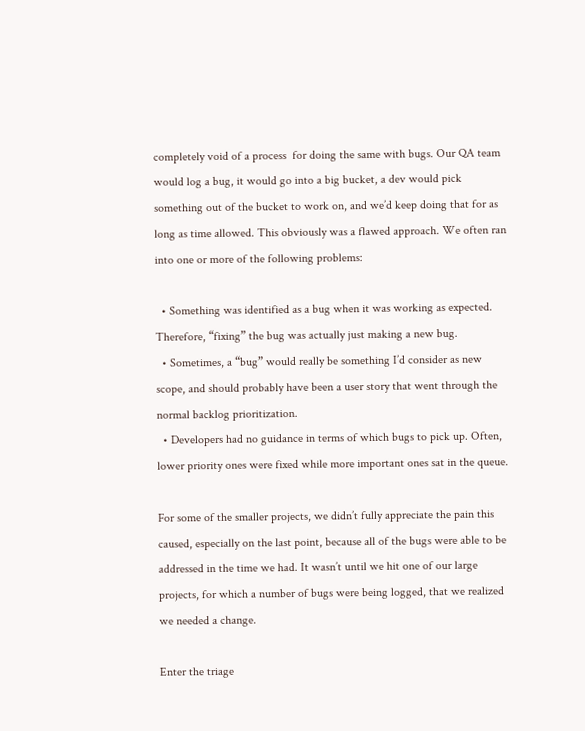completely void of a process  for doing the same with bugs. Our QA team would log a bug, it would go into a big bucket, a dev would pick something out of the bucket to work on, and we’d keep doing that for as long as time allowed. This obviously was a flawed approach. We often ran into one or more of the following problems:

  • Something was identified as a bug when it was working as expected. Therefore, “fixing” the bug was actually just making a new bug.
  • Sometimes, a “bug” would really be something I’d consider as new scope, and should probably have been a user story that went through the normal backlog prioritization.
  • Developers had no guidance in terms of which bugs to pick up. Often, lower priority ones were fixed while more important ones sat in the queue.

For some of the smaller projects, we didn’t fully appreciate the pain this caused, especially on the last point, because all of the bugs were able to be addressed in the time we had. It wasn’t until we hit one of our large projects, for which a number of bugs were being logged, that we realized we needed a change.

Enter the triage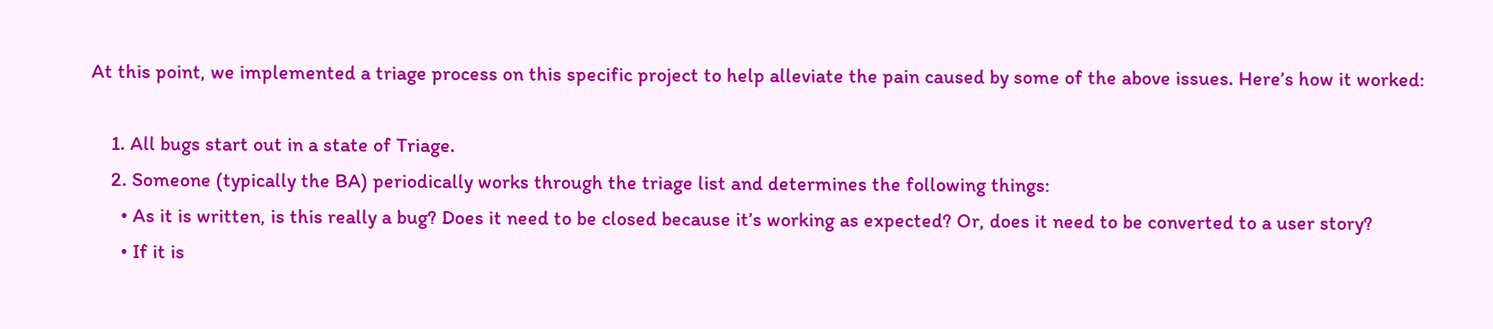At this point, we implemented a triage process on this specific project to help alleviate the pain caused by some of the above issues. Here’s how it worked:

    1. All bugs start out in a state of Triage.
    2. Someone (typically the BA) periodically works through the triage list and determines the following things:
      • As it is written, is this really a bug? Does it need to be closed because it’s working as expected? Or, does it need to be converted to a user story?
      • If it is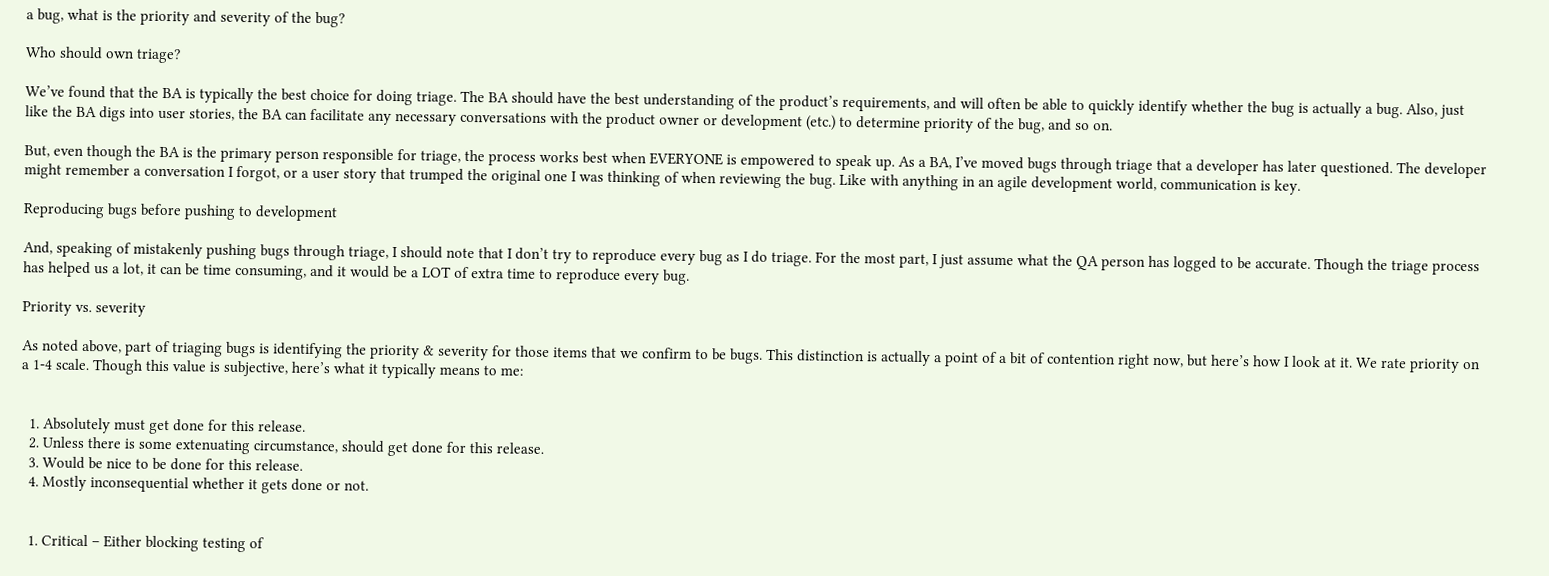a bug, what is the priority and severity of the bug?

Who should own triage?

We’ve found that the BA is typically the best choice for doing triage. The BA should have the best understanding of the product’s requirements, and will often be able to quickly identify whether the bug is actually a bug. Also, just like the BA digs into user stories, the BA can facilitate any necessary conversations with the product owner or development (etc.) to determine priority of the bug, and so on.

But, even though the BA is the primary person responsible for triage, the process works best when EVERYONE is empowered to speak up. As a BA, I’ve moved bugs through triage that a developer has later questioned. The developer might remember a conversation I forgot, or a user story that trumped the original one I was thinking of when reviewing the bug. Like with anything in an agile development world, communication is key.

Reproducing bugs before pushing to development

And, speaking of mistakenly pushing bugs through triage, I should note that I don’t try to reproduce every bug as I do triage. For the most part, I just assume what the QA person has logged to be accurate. Though the triage process has helped us a lot, it can be time consuming, and it would be a LOT of extra time to reproduce every bug.

Priority vs. severity

As noted above, part of triaging bugs is identifying the priority & severity for those items that we confirm to be bugs. This distinction is actually a point of a bit of contention right now, but here’s how I look at it. We rate priority on a 1-4 scale. Though this value is subjective, here’s what it typically means to me:


  1. Absolutely must get done for this release.
  2. Unless there is some extenuating circumstance, should get done for this release.
  3. Would be nice to be done for this release.
  4. Mostly inconsequential whether it gets done or not.


  1. Critical – Either blocking testing of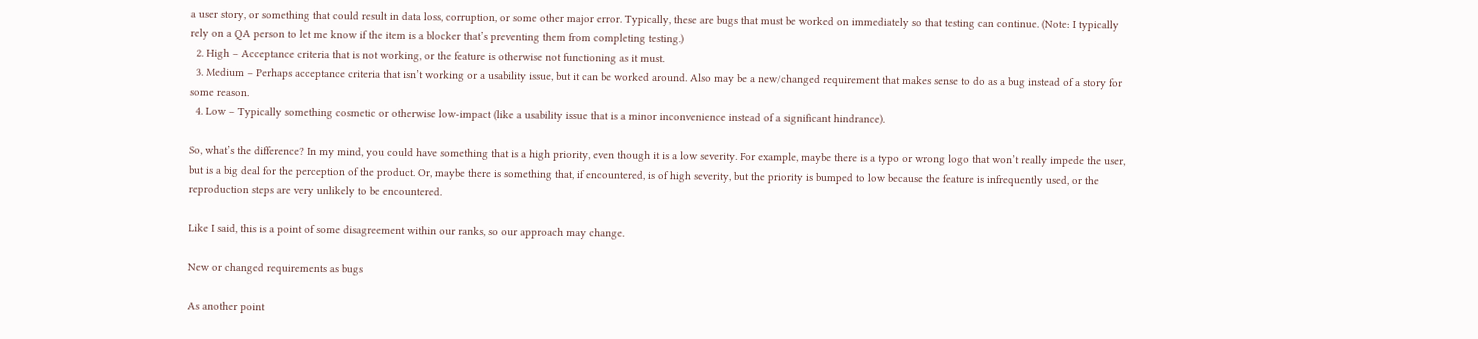a user story, or something that could result in data loss, corruption, or some other major error. Typically, these are bugs that must be worked on immediately so that testing can continue. (Note: I typically rely on a QA person to let me know if the item is a blocker that’s preventing them from completing testing.)
  2. High – Acceptance criteria that is not working, or the feature is otherwise not functioning as it must.
  3. Medium – Perhaps acceptance criteria that isn’t working or a usability issue, but it can be worked around. Also may be a new/changed requirement that makes sense to do as a bug instead of a story for some reason.
  4. Low – Typically something cosmetic or otherwise low-impact (like a usability issue that is a minor inconvenience instead of a significant hindrance).

So, what’s the difference? In my mind, you could have something that is a high priority, even though it is a low severity. For example, maybe there is a typo or wrong logo that won’t really impede the user, but is a big deal for the perception of the product. Or, maybe there is something that, if encountered, is of high severity, but the priority is bumped to low because the feature is infrequently used, or the reproduction steps are very unlikely to be encountered.

Like I said, this is a point of some disagreement within our ranks, so our approach may change.

New or changed requirements as bugs

As another point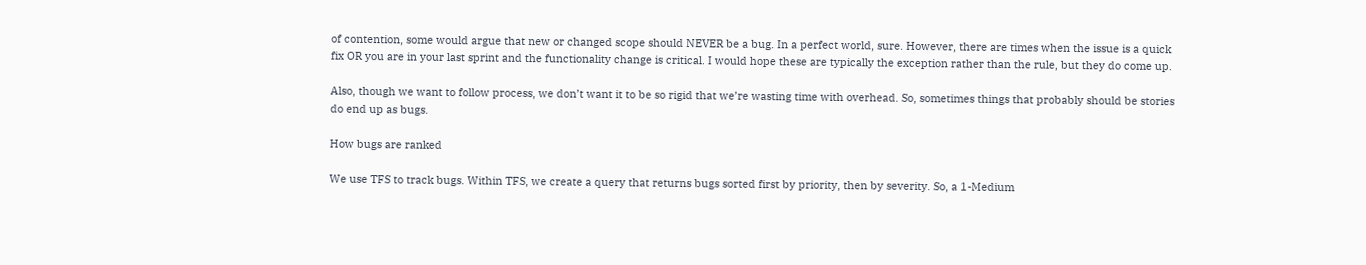of contention, some would argue that new or changed scope should NEVER be a bug. In a perfect world, sure. However, there are times when the issue is a quick fix OR you are in your last sprint and the functionality change is critical. I would hope these are typically the exception rather than the rule, but they do come up.

Also, though we want to follow process, we don’t want it to be so rigid that we’re wasting time with overhead. So, sometimes things that probably should be stories do end up as bugs.

How bugs are ranked

We use TFS to track bugs. Within TFS, we create a query that returns bugs sorted first by priority, then by severity. So, a 1-Medium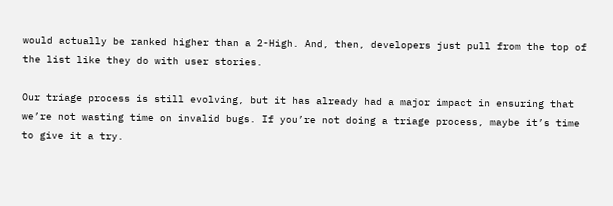would actually be ranked higher than a 2-High. And, then, developers just pull from the top of the list like they do with user stories.

Our triage process is still evolving, but it has already had a major impact in ensuring that we’re not wasting time on invalid bugs. If you’re not doing a triage process, maybe it’s time to give it a try.